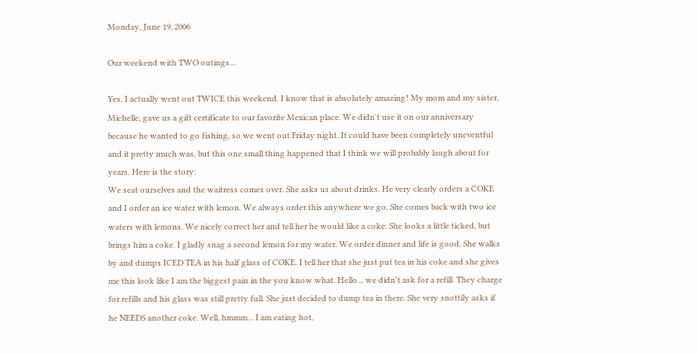Monday, June 19, 2006

Our weekend with TWO outings...

Yes, I actually went out TWICE this weekend. I know that is absolutely amazing! My mom and my sister, Michelle, gave us a gift certificate to our favorite Mexican place. We didn't use it on our anniversary because he wanted to go fishing, so we went out Friday night. It could have been completely uneventful and it pretty much was, but this one small thing happened that I think we will probably laugh about for years. Here is the story:
We seat ourselves and the waitress comes over. She asks us about drinks. He very clearly orders a COKE and I order an ice water with lemon. We always order this anywhere we go. She comes back with two ice waters with lemons. We nicely correct her and tell her he would like a coke. She looks a little ticked, but brings him a coke. I gladly snag a second lemon for my water. We order dinner and life is good. She walks by and dumps ICED TEA in his half glass of COKE. I tell her that she just put tea in his coke and she gives me this look like I am the biggest pain in the you know what. Hello... we didn't ask for a refill. They charge for refills and his glass was still pretty full. She just decided to dump tea in there. She very snottily asks if he NEEDS another coke. Well, hmmm... I am eating hot,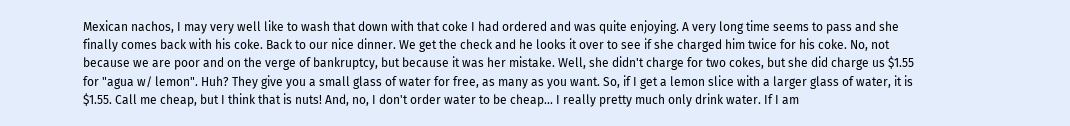Mexican nachos, I may very well like to wash that down with that coke I had ordered and was quite enjoying. A very long time seems to pass and she finally comes back with his coke. Back to our nice dinner. We get the check and he looks it over to see if she charged him twice for his coke. No, not because we are poor and on the verge of bankruptcy, but because it was her mistake. Well, she didn't charge for two cokes, but she did charge us $1.55 for "agua w/ lemon". Huh? They give you a small glass of water for free, as many as you want. So, if I get a lemon slice with a larger glass of water, it is $1.55. Call me cheap, but I think that is nuts! And, no, I don't order water to be cheap... I really pretty much only drink water. If I am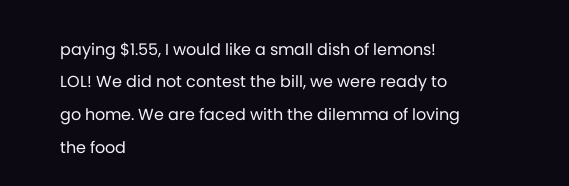paying $1.55, I would like a small dish of lemons! LOL! We did not contest the bill, we were ready to go home. We are faced with the dilemma of loving the food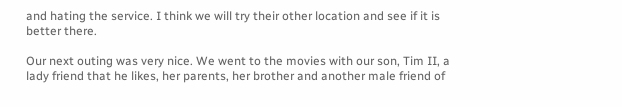and hating the service. I think we will try their other location and see if it is better there.

Our next outing was very nice. We went to the movies with our son, Tim II, a lady friend that he likes, her parents, her brother and another male friend of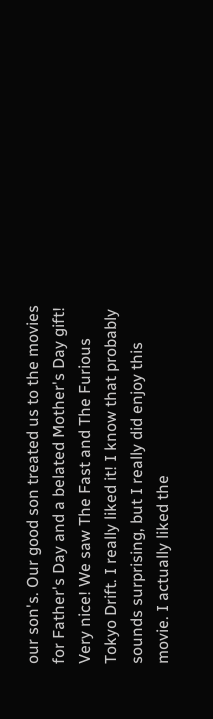our son's. Our good son treated us to the movies for Father's Day and a belated Mother's Day gift! Very nice! We saw The Fast and The Furious Tokyo Drift. I really liked it! I know that probably sounds surprising, but I really did enjoy this movie. I actually liked the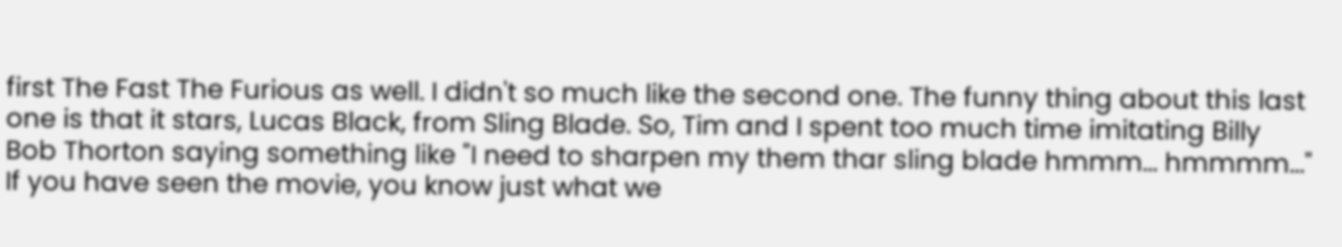first The Fast The Furious as well. I didn't so much like the second one. The funny thing about this last one is that it stars, Lucas Black, from Sling Blade. So, Tim and I spent too much time imitating Billy Bob Thorton saying something like "I need to sharpen my them thar sling blade hmmm... hmmmm..." If you have seen the movie, you know just what we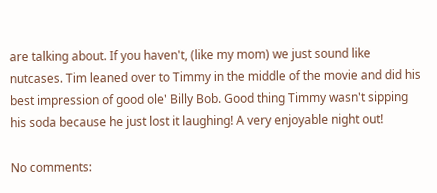are talking about. If you haven't, (like my mom) we just sound like nutcases. Tim leaned over to Timmy in the middle of the movie and did his best impression of good ole' Billy Bob. Good thing Timmy wasn't sipping his soda because he just lost it laughing! A very enjoyable night out!

No comments: